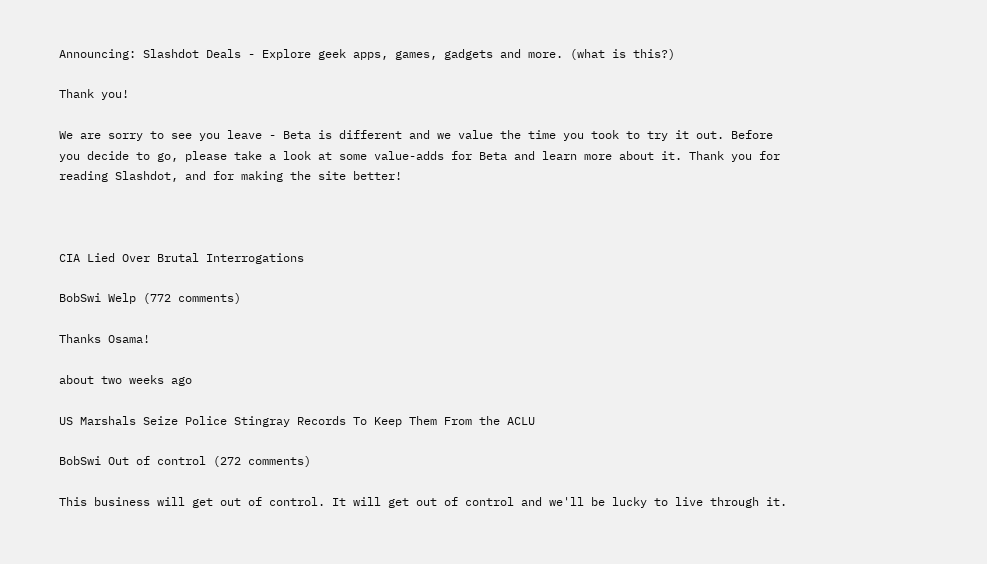Announcing: Slashdot Deals - Explore geek apps, games, gadgets and more. (what is this?)

Thank you!

We are sorry to see you leave - Beta is different and we value the time you took to try it out. Before you decide to go, please take a look at some value-adds for Beta and learn more about it. Thank you for reading Slashdot, and for making the site better!



CIA Lied Over Brutal Interrogations

BobSwi Welp (772 comments)

Thanks Osama!

about two weeks ago

US Marshals Seize Police Stingray Records To Keep Them From the ACLU

BobSwi Out of control (272 comments)

This business will get out of control. It will get out of control and we'll be lucky to live through it.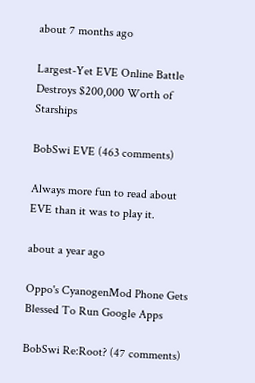about 7 months ago

Largest-Yet EVE Online Battle Destroys $200,000 Worth of Starships

BobSwi EVE (463 comments)

Always more fun to read about EVE than it was to play it.

about a year ago

Oppo's CyanogenMod Phone Gets Blessed To Run Google Apps

BobSwi Re:Root? (47 comments)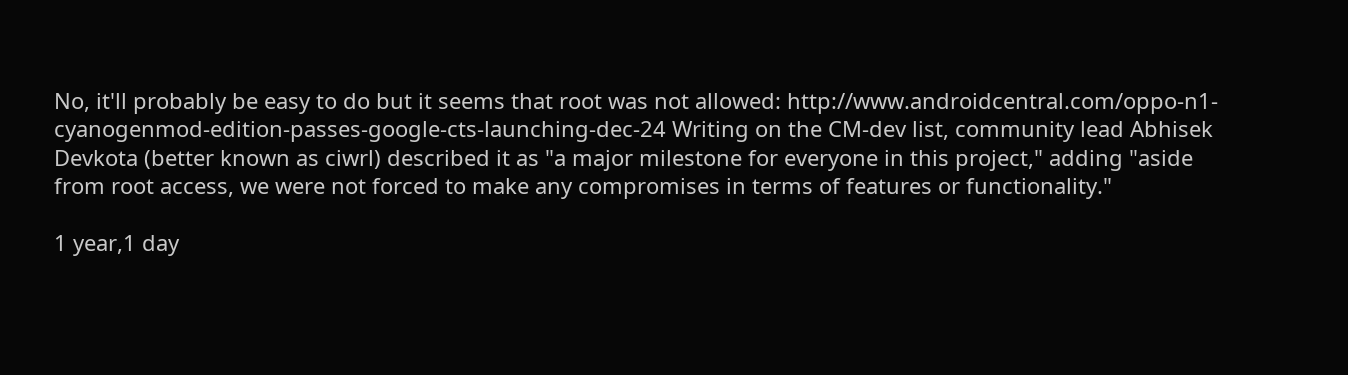No, it'll probably be easy to do but it seems that root was not allowed: http://www.androidcentral.com/oppo-n1-cyanogenmod-edition-passes-google-cts-launching-dec-24 Writing on the CM-dev list, community lead Abhisek Devkota (better known as ciwrl) described it as "a major milestone for everyone in this project," adding "aside from root access, we were not forced to make any compromises in terms of features or functionality."

1 year,1 day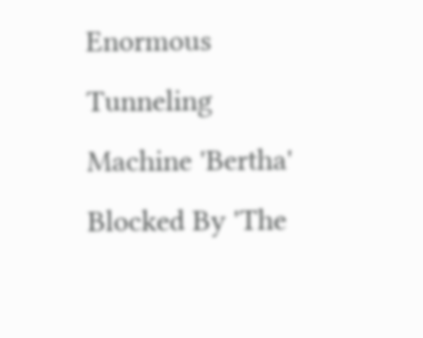Enormous Tunneling Machine 'Bertha' Blocked By 'The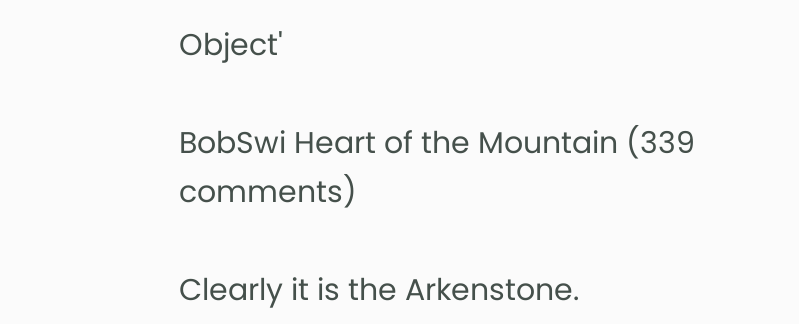Object'

BobSwi Heart of the Mountain (339 comments)

Clearly it is the Arkenstone.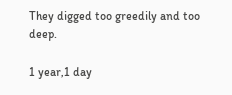They digged too greedily and too deep.

1 year,1 day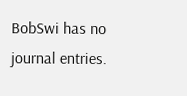BobSwi has no journal entries.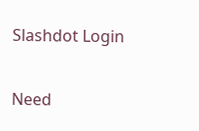Slashdot Login

Need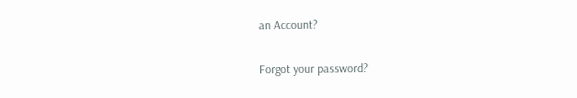an Account?

Forgot your password?